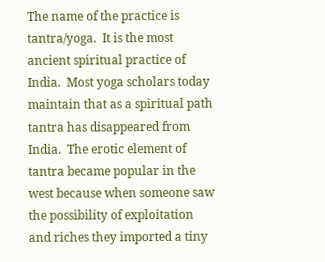The name of the practice is tantra/yoga.  It is the most ancient spiritual practice of India.  Most yoga scholars today maintain that as a spiritual path tantra has disappeared from India.  The erotic element of tantra became popular in the west because when someone saw the possibility of exploitation and riches they imported a tiny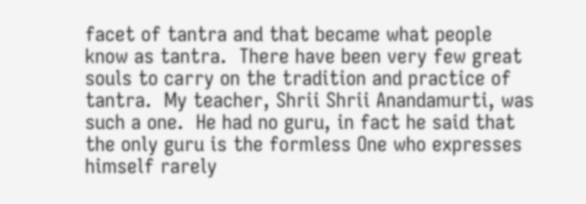facet of tantra and that became what people know as tantra.  There have been very few great souls to carry on the tradition and practice of tantra.  My teacher, Shrii Shrii Anandamurti, was such a one.  He had no guru, in fact he said that the only guru is the formless One who expresses himself rarely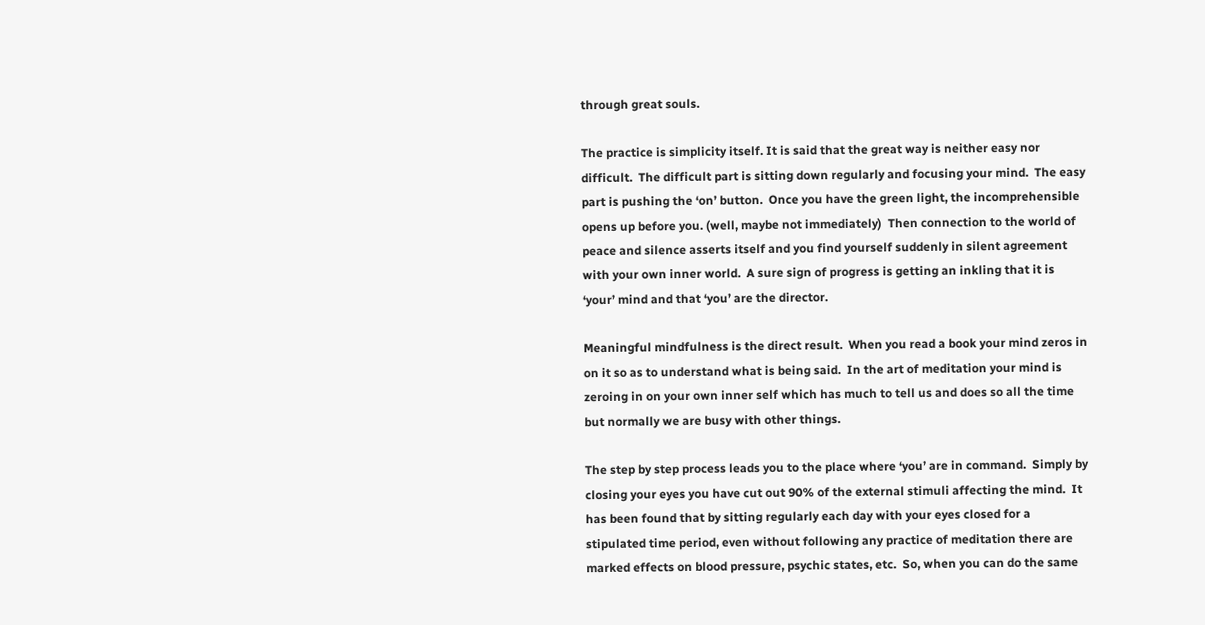through great souls.

The practice is simplicity itself. It is said that the great way is neither easy nor difficult.  The difficult part is sitting down regularly and focusing your mind.  The easy part is pushing the ‘on’ button.  Once you have the green light, the incomprehensible opens up before you. (well, maybe not immediately)  Then connection to the world of peace and silence asserts itself and you find yourself suddenly in silent agreement with your own inner world.  A sure sign of progress is getting an inkling that it is ‘your’ mind and that ‘you’ are the director.

Meaningful mindfulness is the direct result.  When you read a book your mind zeros in on it so as to understand what is being said.  In the art of meditation your mind is zeroing in on your own inner self which has much to tell us and does so all the time but normally we are busy with other things.

The step by step process leads you to the place where ‘you’ are in command.  Simply by closing your eyes you have cut out 90% of the external stimuli affecting the mind.  It has been found that by sitting regularly each day with your eyes closed for a stipulated time period, even without following any practice of meditation there are marked effects on blood pressure, psychic states, etc.  So, when you can do the same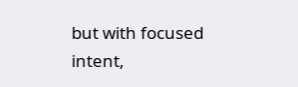but with focused intent,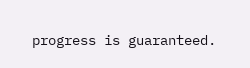progress is guaranteed.